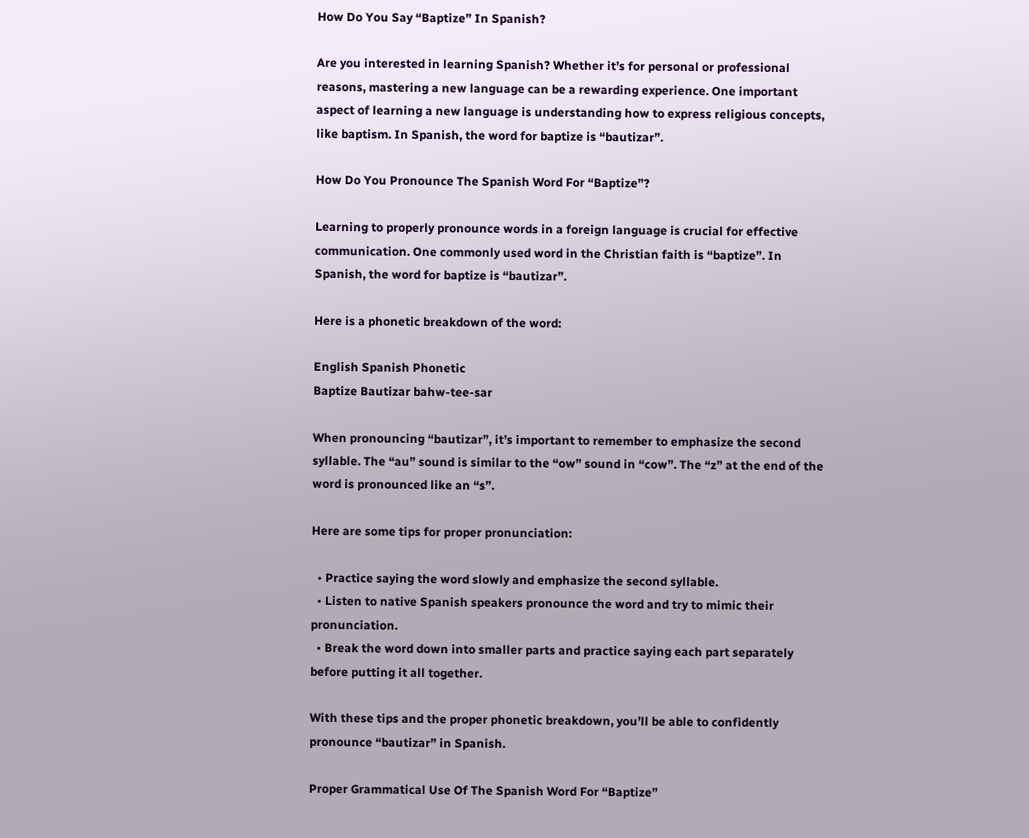How Do You Say “Baptize” In Spanish?

Are you interested in learning Spanish? Whether it’s for personal or professional reasons, mastering a new language can be a rewarding experience. One important aspect of learning a new language is understanding how to express religious concepts, like baptism. In Spanish, the word for baptize is “bautizar”.

How Do You Pronounce The Spanish Word For “Baptize”?

Learning to properly pronounce words in a foreign language is crucial for effective communication. One commonly used word in the Christian faith is “baptize”. In Spanish, the word for baptize is “bautizar”.

Here is a phonetic breakdown of the word:

English Spanish Phonetic
Baptize Bautizar bahw-tee-sar

When pronouncing “bautizar”, it’s important to remember to emphasize the second syllable. The “au” sound is similar to the “ow” sound in “cow”. The “z” at the end of the word is pronounced like an “s”.

Here are some tips for proper pronunciation:

  • Practice saying the word slowly and emphasize the second syllable.
  • Listen to native Spanish speakers pronounce the word and try to mimic their pronunciation.
  • Break the word down into smaller parts and practice saying each part separately before putting it all together.

With these tips and the proper phonetic breakdown, you’ll be able to confidently pronounce “bautizar” in Spanish.

Proper Grammatical Use Of The Spanish Word For “Baptize”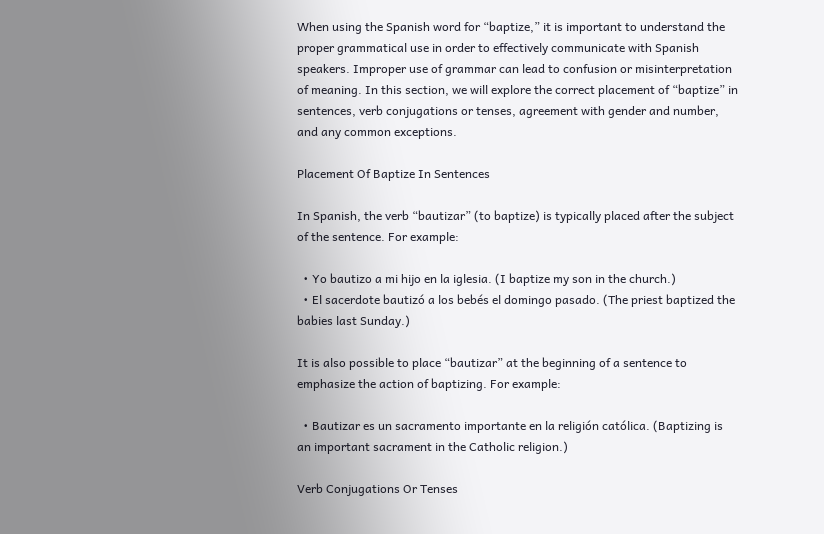When using the Spanish word for “baptize,” it is important to understand the proper grammatical use in order to effectively communicate with Spanish speakers. Improper use of grammar can lead to confusion or misinterpretation of meaning. In this section, we will explore the correct placement of “baptize” in sentences, verb conjugations or tenses, agreement with gender and number, and any common exceptions.

Placement Of Baptize In Sentences

In Spanish, the verb “bautizar” (to baptize) is typically placed after the subject of the sentence. For example:

  • Yo bautizo a mi hijo en la iglesia. (I baptize my son in the church.)
  • El sacerdote bautizó a los bebés el domingo pasado. (The priest baptized the babies last Sunday.)

It is also possible to place “bautizar” at the beginning of a sentence to emphasize the action of baptizing. For example:

  • Bautizar es un sacramento importante en la religión católica. (Baptizing is an important sacrament in the Catholic religion.)

Verb Conjugations Or Tenses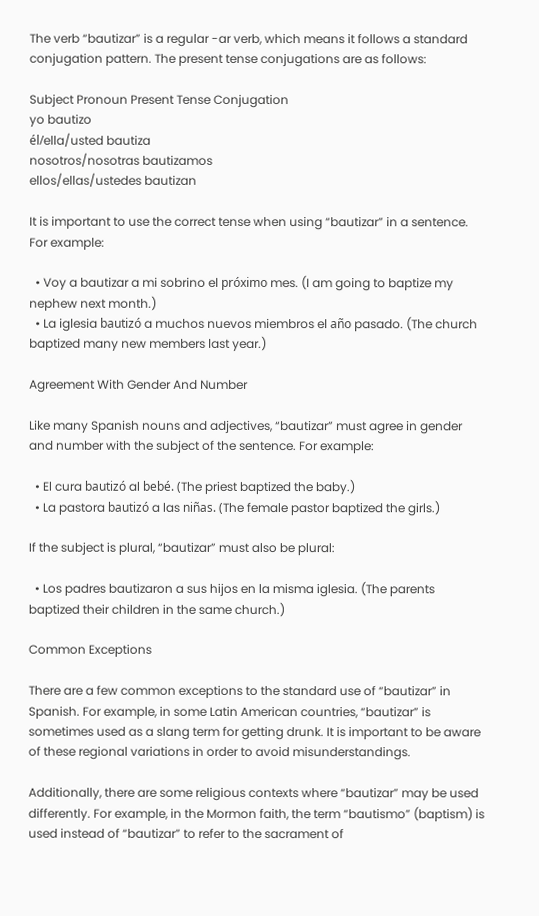The verb “bautizar” is a regular -ar verb, which means it follows a standard conjugation pattern. The present tense conjugations are as follows:

Subject Pronoun Present Tense Conjugation
yo bautizo
él/ella/usted bautiza
nosotros/nosotras bautizamos
ellos/ellas/ustedes bautizan

It is important to use the correct tense when using “bautizar” in a sentence. For example:

  • Voy a bautizar a mi sobrino el próximo mes. (I am going to baptize my nephew next month.)
  • La iglesia bautizó a muchos nuevos miembros el año pasado. (The church baptized many new members last year.)

Agreement With Gender And Number

Like many Spanish nouns and adjectives, “bautizar” must agree in gender and number with the subject of the sentence. For example:

  • El cura bautizó al bebé. (The priest baptized the baby.)
  • La pastora bautizó a las niñas. (The female pastor baptized the girls.)

If the subject is plural, “bautizar” must also be plural:

  • Los padres bautizaron a sus hijos en la misma iglesia. (The parents baptized their children in the same church.)

Common Exceptions

There are a few common exceptions to the standard use of “bautizar” in Spanish. For example, in some Latin American countries, “bautizar” is sometimes used as a slang term for getting drunk. It is important to be aware of these regional variations in order to avoid misunderstandings.

Additionally, there are some religious contexts where “bautizar” may be used differently. For example, in the Mormon faith, the term “bautismo” (baptism) is used instead of “bautizar” to refer to the sacrament of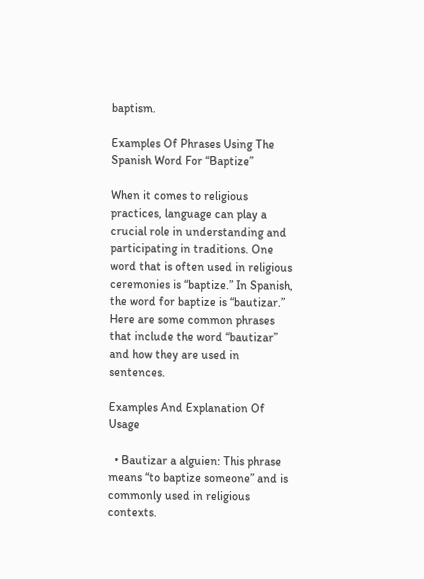baptism.

Examples Of Phrases Using The Spanish Word For “Baptize”

When it comes to religious practices, language can play a crucial role in understanding and participating in traditions. One word that is often used in religious ceremonies is “baptize.” In Spanish, the word for baptize is “bautizar.” Here are some common phrases that include the word “bautizar” and how they are used in sentences.

Examples And Explanation Of Usage

  • Bautizar a alguien: This phrase means “to baptize someone” and is commonly used in religious contexts.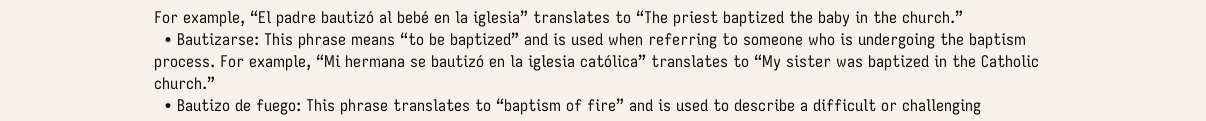For example, “El padre bautizó al bebé en la iglesia” translates to “The priest baptized the baby in the church.”
  • Bautizarse: This phrase means “to be baptized” and is used when referring to someone who is undergoing the baptism process. For example, “Mi hermana se bautizó en la iglesia católica” translates to “My sister was baptized in the Catholic church.”
  • Bautizo de fuego: This phrase translates to “baptism of fire” and is used to describe a difficult or challenging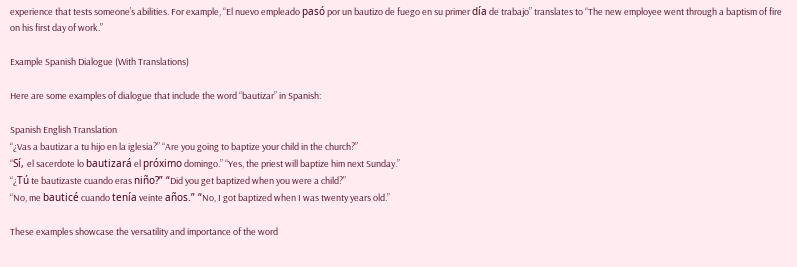experience that tests someone’s abilities. For example, “El nuevo empleado pasó por un bautizo de fuego en su primer día de trabajo” translates to “The new employee went through a baptism of fire on his first day of work.”

Example Spanish Dialogue (With Translations)

Here are some examples of dialogue that include the word “bautizar” in Spanish:

Spanish English Translation
“¿Vas a bautizar a tu hijo en la iglesia?” “Are you going to baptize your child in the church?”
“Sí, el sacerdote lo bautizará el próximo domingo.” “Yes, the priest will baptize him next Sunday.”
“¿Tú te bautizaste cuando eras niño?” “Did you get baptized when you were a child?”
“No, me bauticé cuando tenía veinte años.” “No, I got baptized when I was twenty years old.”

These examples showcase the versatility and importance of the word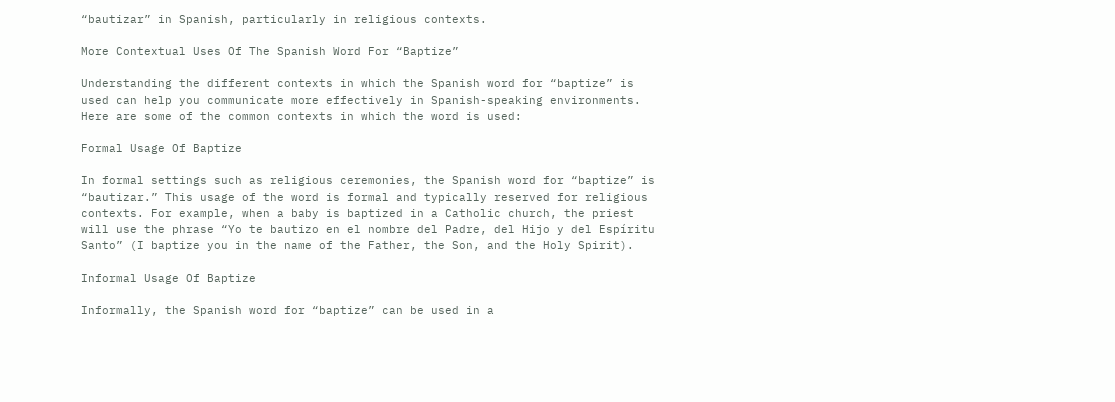“bautizar” in Spanish, particularly in religious contexts.

More Contextual Uses Of The Spanish Word For “Baptize”

Understanding the different contexts in which the Spanish word for “baptize” is used can help you communicate more effectively in Spanish-speaking environments. Here are some of the common contexts in which the word is used:

Formal Usage Of Baptize

In formal settings such as religious ceremonies, the Spanish word for “baptize” is “bautizar.” This usage of the word is formal and typically reserved for religious contexts. For example, when a baby is baptized in a Catholic church, the priest will use the phrase “Yo te bautizo en el nombre del Padre, del Hijo y del Espíritu Santo” (I baptize you in the name of the Father, the Son, and the Holy Spirit).

Informal Usage Of Baptize

Informally, the Spanish word for “baptize” can be used in a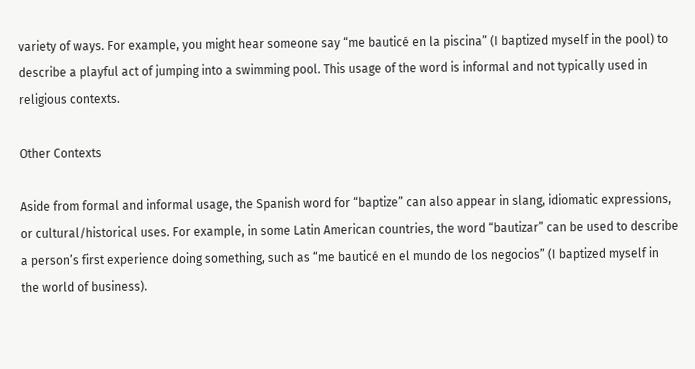variety of ways. For example, you might hear someone say “me bauticé en la piscina” (I baptized myself in the pool) to describe a playful act of jumping into a swimming pool. This usage of the word is informal and not typically used in religious contexts.

Other Contexts

Aside from formal and informal usage, the Spanish word for “baptize” can also appear in slang, idiomatic expressions, or cultural/historical uses. For example, in some Latin American countries, the word “bautizar” can be used to describe a person’s first experience doing something, such as “me bauticé en el mundo de los negocios” (I baptized myself in the world of business).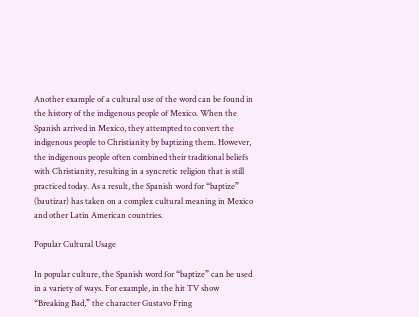Another example of a cultural use of the word can be found in the history of the indigenous people of Mexico. When the Spanish arrived in Mexico, they attempted to convert the indigenous people to Christianity by baptizing them. However, the indigenous people often combined their traditional beliefs with Christianity, resulting in a syncretic religion that is still practiced today. As a result, the Spanish word for “baptize” (bautizar) has taken on a complex cultural meaning in Mexico and other Latin American countries.

Popular Cultural Usage

In popular culture, the Spanish word for “baptize” can be used in a variety of ways. For example, in the hit TV show “Breaking Bad,” the character Gustavo Fring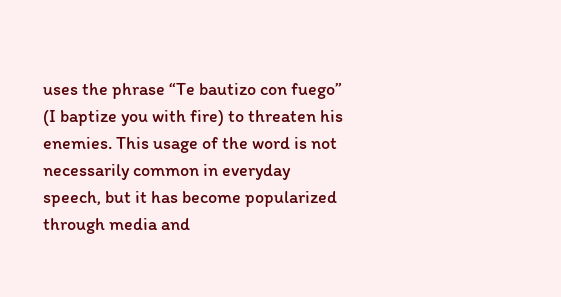uses the phrase “Te bautizo con fuego” (I baptize you with fire) to threaten his enemies. This usage of the word is not necessarily common in everyday speech, but it has become popularized through media and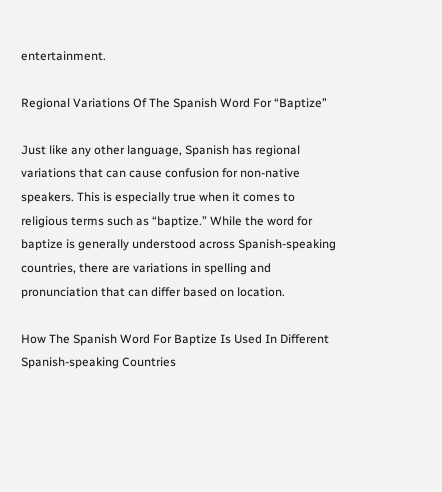entertainment.

Regional Variations Of The Spanish Word For “Baptize”

Just like any other language, Spanish has regional variations that can cause confusion for non-native speakers. This is especially true when it comes to religious terms such as “baptize.” While the word for baptize is generally understood across Spanish-speaking countries, there are variations in spelling and pronunciation that can differ based on location.

How The Spanish Word For Baptize Is Used In Different Spanish-speaking Countries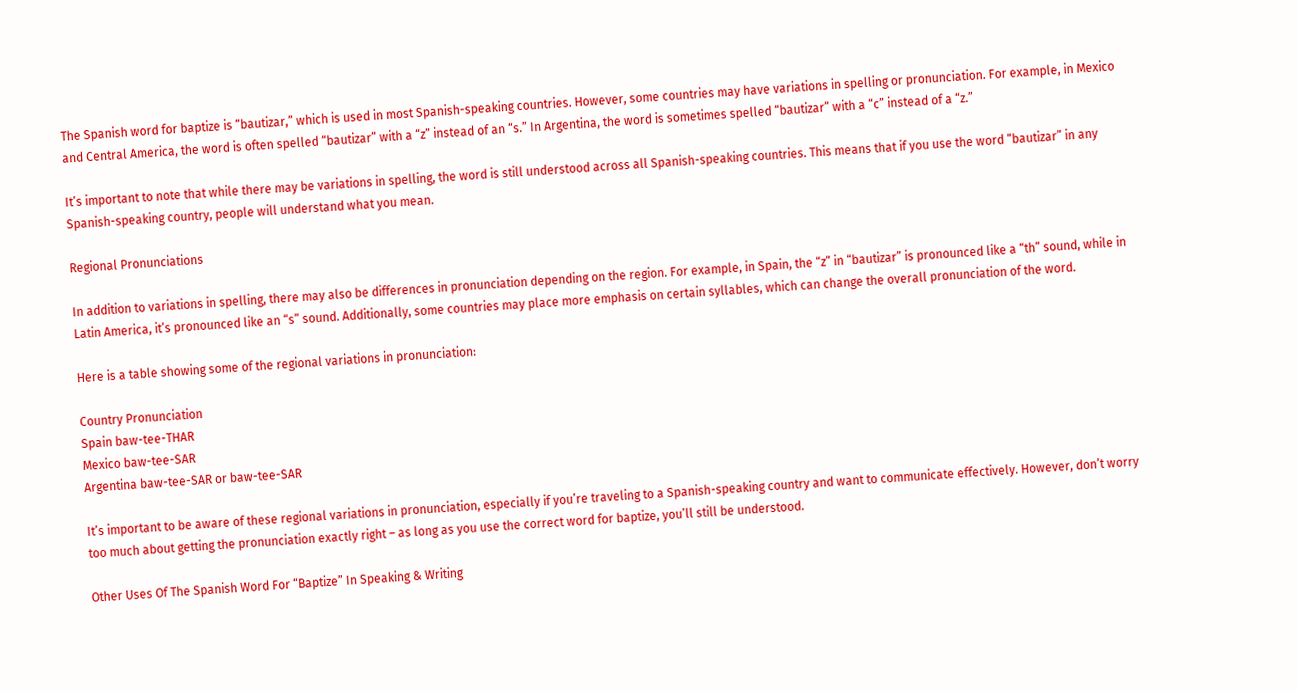The Spanish word for baptize is “bautizar,” which is used in most Spanish-speaking countries. However, some countries may have variations in spelling or pronunciation. For example, in Mexico and Central America, the word is often spelled “bautizar” with a “z” instead of an “s.” In Argentina, the word is sometimes spelled “bautizar” with a “c” instead of a “z.”

It’s important to note that while there may be variations in spelling, the word is still understood across all Spanish-speaking countries. This means that if you use the word “bautizar” in any Spanish-speaking country, people will understand what you mean.

Regional Pronunciations

In addition to variations in spelling, there may also be differences in pronunciation depending on the region. For example, in Spain, the “z” in “bautizar” is pronounced like a “th” sound, while in Latin America, it’s pronounced like an “s” sound. Additionally, some countries may place more emphasis on certain syllables, which can change the overall pronunciation of the word.

Here is a table showing some of the regional variations in pronunciation:

Country Pronunciation
Spain baw-tee-THAR
Mexico baw-tee-SAR
Argentina baw-tee-SAR or baw-tee-SAR

It’s important to be aware of these regional variations in pronunciation, especially if you’re traveling to a Spanish-speaking country and want to communicate effectively. However, don’t worry too much about getting the pronunciation exactly right – as long as you use the correct word for baptize, you’ll still be understood.

Other Uses Of The Spanish Word For “Baptize” In Speaking & Writing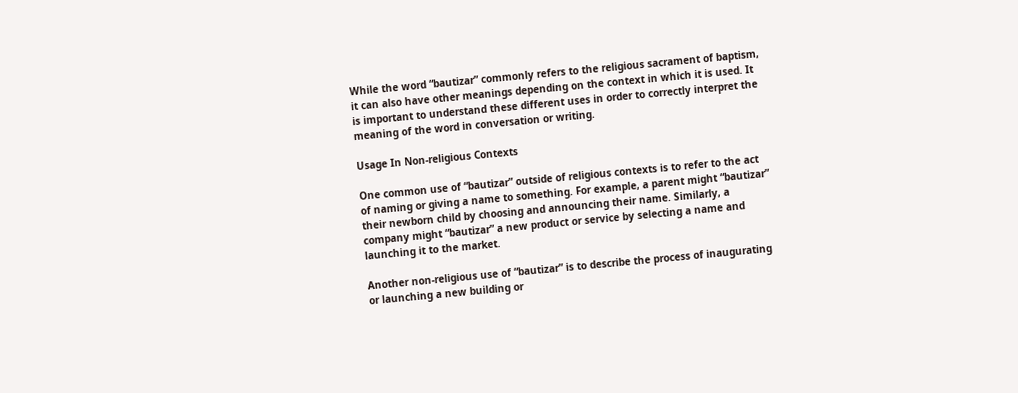While the word “bautizar” commonly refers to the religious sacrament of baptism, it can also have other meanings depending on the context in which it is used. It is important to understand these different uses in order to correctly interpret the meaning of the word in conversation or writing.

Usage In Non-religious Contexts

One common use of “bautizar” outside of religious contexts is to refer to the act of naming or giving a name to something. For example, a parent might “bautizar” their newborn child by choosing and announcing their name. Similarly, a company might “bautizar” a new product or service by selecting a name and launching it to the market.

Another non-religious use of “bautizar” is to describe the process of inaugurating or launching a new building or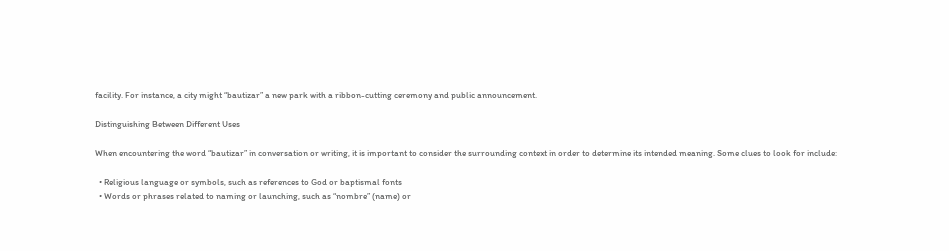facility. For instance, a city might “bautizar” a new park with a ribbon-cutting ceremony and public announcement.

Distinguishing Between Different Uses

When encountering the word “bautizar” in conversation or writing, it is important to consider the surrounding context in order to determine its intended meaning. Some clues to look for include:

  • Religious language or symbols, such as references to God or baptismal fonts
  • Words or phrases related to naming or launching, such as “nombre” (name) or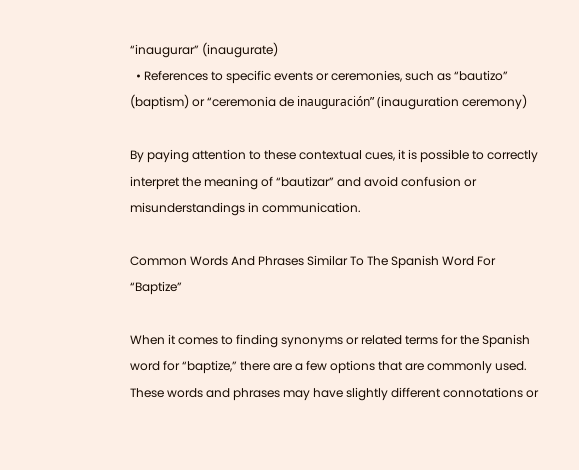“inaugurar” (inaugurate)
  • References to specific events or ceremonies, such as “bautizo” (baptism) or “ceremonia de inauguración” (inauguration ceremony)

By paying attention to these contextual cues, it is possible to correctly interpret the meaning of “bautizar” and avoid confusion or misunderstandings in communication.

Common Words And Phrases Similar To The Spanish Word For “Baptize”

When it comes to finding synonyms or related terms for the Spanish word for “baptize,” there are a few options that are commonly used. These words and phrases may have slightly different connotations or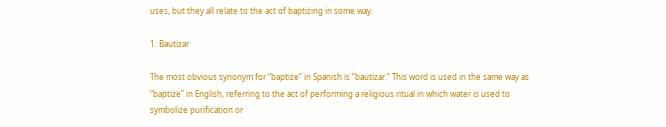uses, but they all relate to the act of baptizing in some way.

1. Bautizar

The most obvious synonym for “baptize” in Spanish is “bautizar.” This word is used in the same way as “baptize” in English, referring to the act of performing a religious ritual in which water is used to symbolize purification or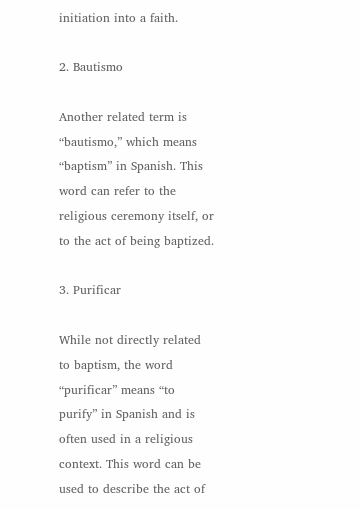initiation into a faith.

2. Bautismo

Another related term is “bautismo,” which means “baptism” in Spanish. This word can refer to the religious ceremony itself, or to the act of being baptized.

3. Purificar

While not directly related to baptism, the word “purificar” means “to purify” in Spanish and is often used in a religious context. This word can be used to describe the act of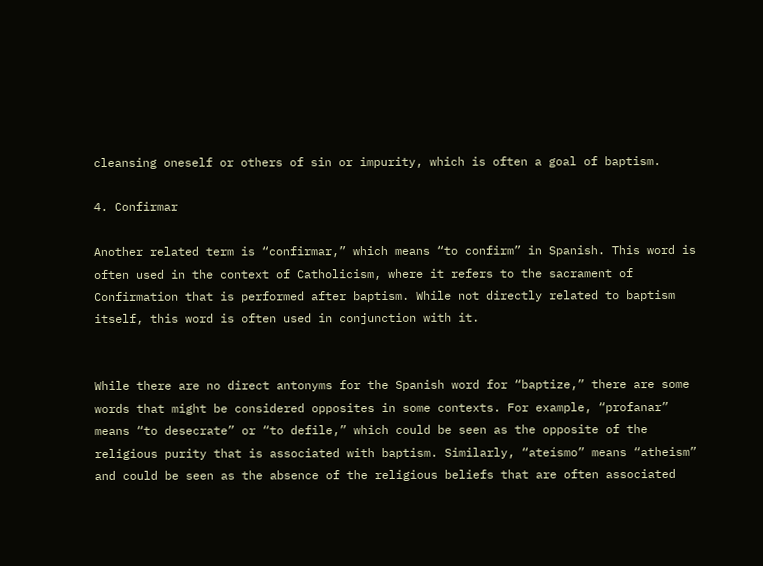cleansing oneself or others of sin or impurity, which is often a goal of baptism.

4. Confirmar

Another related term is “confirmar,” which means “to confirm” in Spanish. This word is often used in the context of Catholicism, where it refers to the sacrament of Confirmation that is performed after baptism. While not directly related to baptism itself, this word is often used in conjunction with it.


While there are no direct antonyms for the Spanish word for “baptize,” there are some words that might be considered opposites in some contexts. For example, “profanar” means “to desecrate” or “to defile,” which could be seen as the opposite of the religious purity that is associated with baptism. Similarly, “ateísmo” means “atheism” and could be seen as the absence of the religious beliefs that are often associated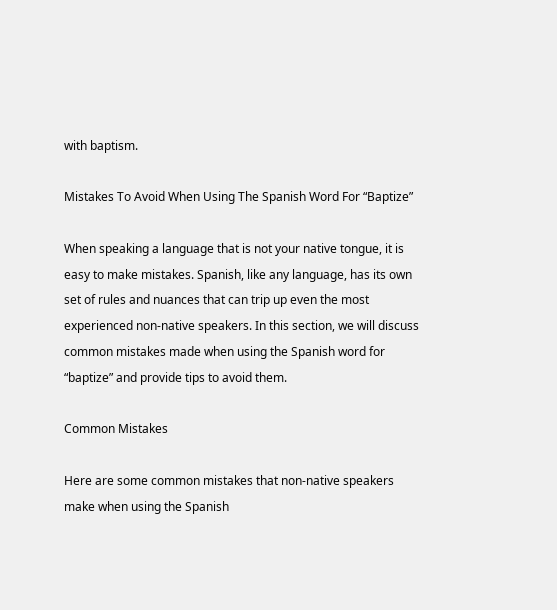with baptism.

Mistakes To Avoid When Using The Spanish Word For “Baptize”

When speaking a language that is not your native tongue, it is easy to make mistakes. Spanish, like any language, has its own set of rules and nuances that can trip up even the most experienced non-native speakers. In this section, we will discuss common mistakes made when using the Spanish word for “baptize” and provide tips to avoid them.

Common Mistakes

Here are some common mistakes that non-native speakers make when using the Spanish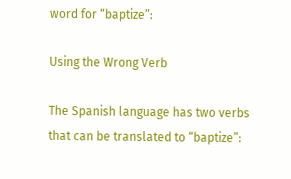word for “baptize”:

Using the Wrong Verb

The Spanish language has two verbs that can be translated to “baptize”: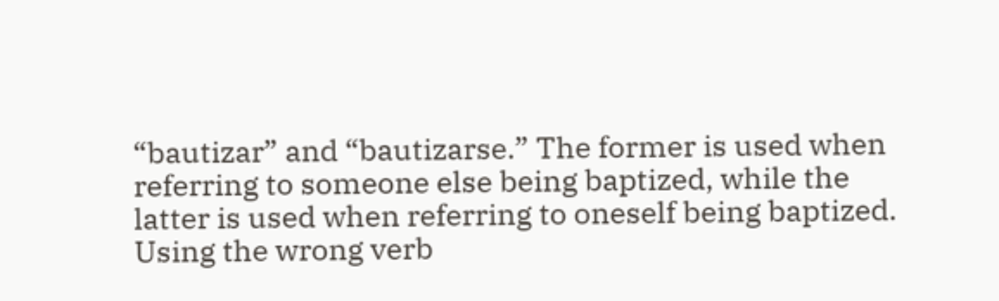“bautizar” and “bautizarse.” The former is used when referring to someone else being baptized, while the latter is used when referring to oneself being baptized. Using the wrong verb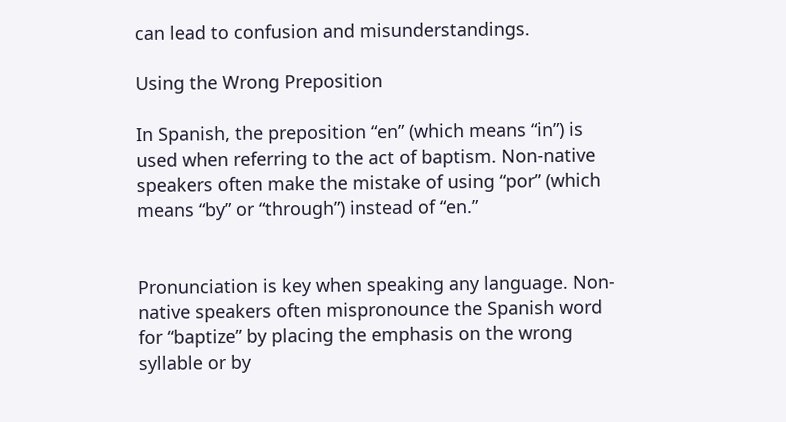can lead to confusion and misunderstandings.

Using the Wrong Preposition

In Spanish, the preposition “en” (which means “in”) is used when referring to the act of baptism. Non-native speakers often make the mistake of using “por” (which means “by” or “through”) instead of “en.”


Pronunciation is key when speaking any language. Non-native speakers often mispronounce the Spanish word for “baptize” by placing the emphasis on the wrong syllable or by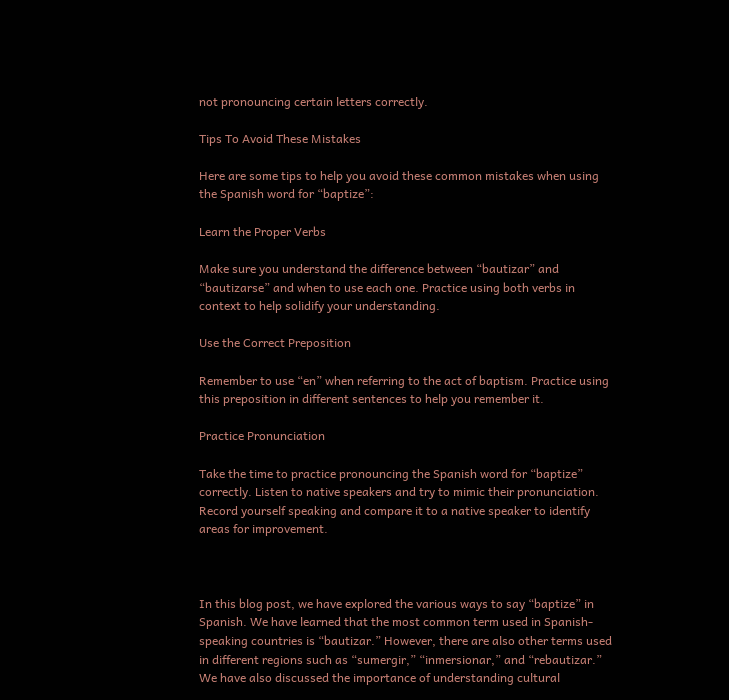not pronouncing certain letters correctly.

Tips To Avoid These Mistakes

Here are some tips to help you avoid these common mistakes when using the Spanish word for “baptize”:

Learn the Proper Verbs

Make sure you understand the difference between “bautizar” and “bautizarse” and when to use each one. Practice using both verbs in context to help solidify your understanding.

Use the Correct Preposition

Remember to use “en” when referring to the act of baptism. Practice using this preposition in different sentences to help you remember it.

Practice Pronunciation

Take the time to practice pronouncing the Spanish word for “baptize” correctly. Listen to native speakers and try to mimic their pronunciation. Record yourself speaking and compare it to a native speaker to identify areas for improvement.



In this blog post, we have explored the various ways to say “baptize” in Spanish. We have learned that the most common term used in Spanish-speaking countries is “bautizar.” However, there are also other terms used in different regions such as “sumergir,” “inmersionar,” and “rebautizar.” We have also discussed the importance of understanding cultural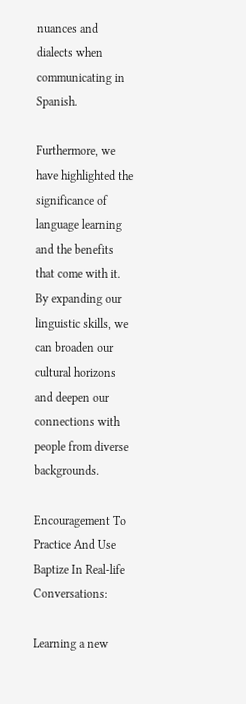nuances and dialects when communicating in Spanish.

Furthermore, we have highlighted the significance of language learning and the benefits that come with it. By expanding our linguistic skills, we can broaden our cultural horizons and deepen our connections with people from diverse backgrounds.

Encouragement To Practice And Use Baptize In Real-life Conversations:

Learning a new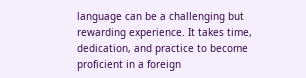language can be a challenging but rewarding experience. It takes time, dedication, and practice to become proficient in a foreign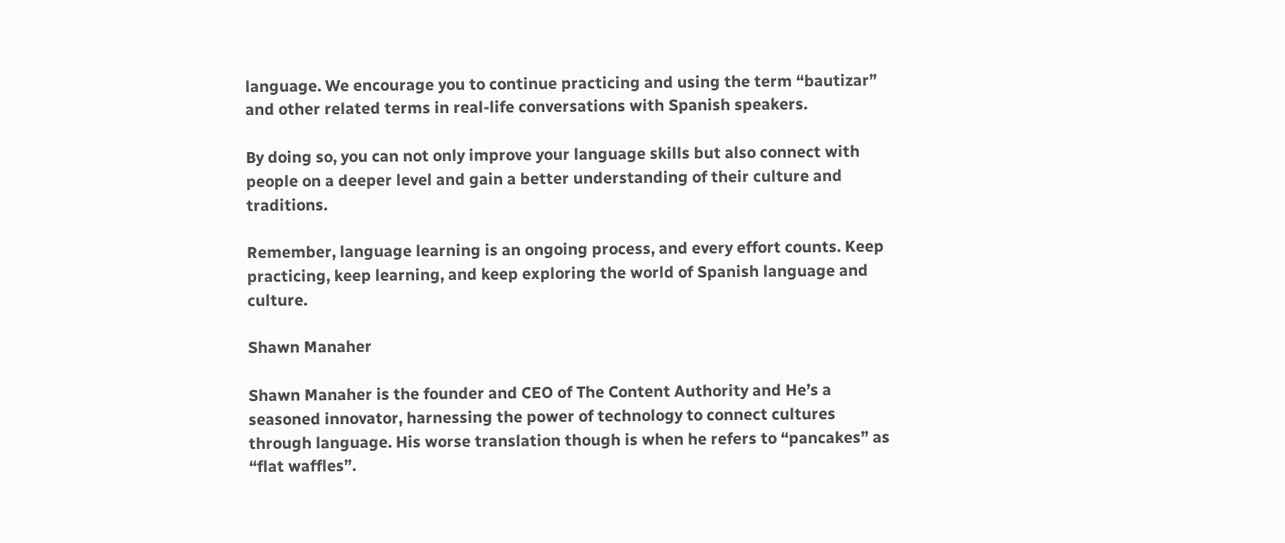language. We encourage you to continue practicing and using the term “bautizar” and other related terms in real-life conversations with Spanish speakers.

By doing so, you can not only improve your language skills but also connect with people on a deeper level and gain a better understanding of their culture and traditions.

Remember, language learning is an ongoing process, and every effort counts. Keep practicing, keep learning, and keep exploring the world of Spanish language and culture.

Shawn Manaher

Shawn Manaher is the founder and CEO of The Content Authority and He’s a seasoned innovator, harnessing the power of technology to connect cultures through language. His worse translation though is when he refers to “pancakes” as “flat waffles”.